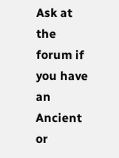Ask at the forum if you have an Ancient or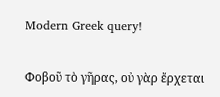Modern Greek query!


Φοβοῦ τὸ γῆρας, οὐ γὰρ ἔρχεται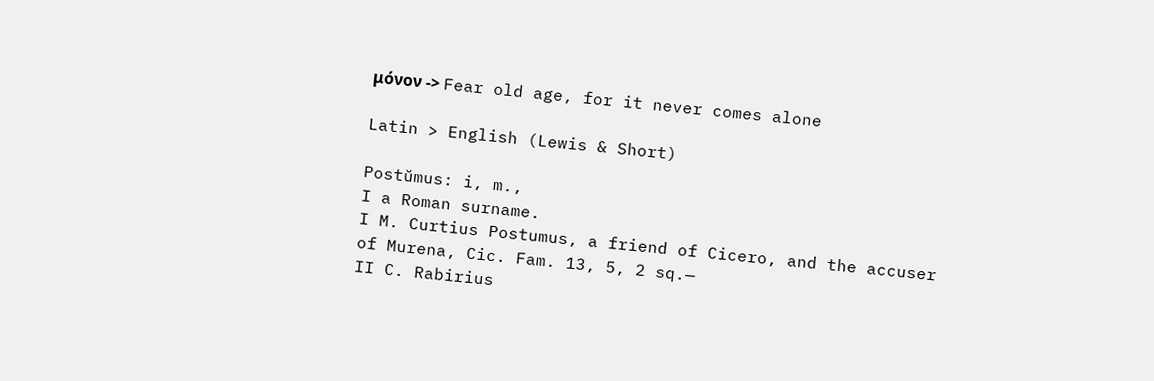μόνον -> Fear old age, for it never comes alone

Latin > English (Lewis & Short)

Postŭmus: i, m.,
I a Roman surname.
I M. Curtius Postumus, a friend of Cicero, and the accuser of Murena, Cic. Fam. 13, 5, 2 sq.—
II C. Rabirius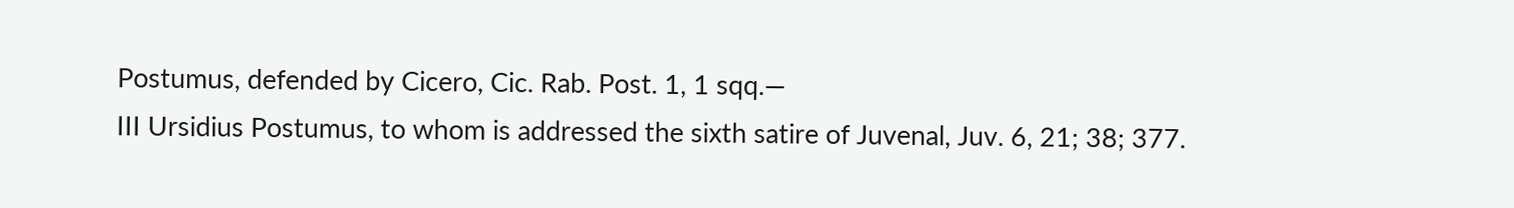Postumus, defended by Cicero, Cic. Rab. Post. 1, 1 sqq.—
III Ursidius Postumus, to whom is addressed the sixth satire of Juvenal, Juv. 6, 21; 38; 377.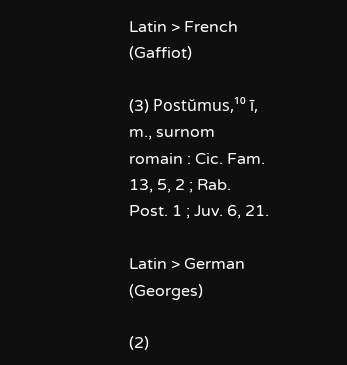Latin > French (Gaffiot)

(3) Postŭmus,¹⁰ ī, m., surnom romain : Cic. Fam. 13, 5, 2 ; Rab. Post. 1 ; Juv. 6, 21.

Latin > German (Georges)

(2)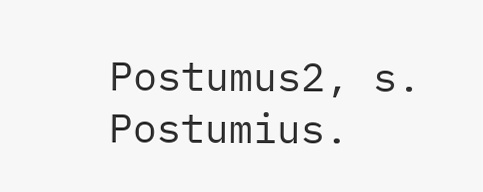Postumus2, s. Postumius.